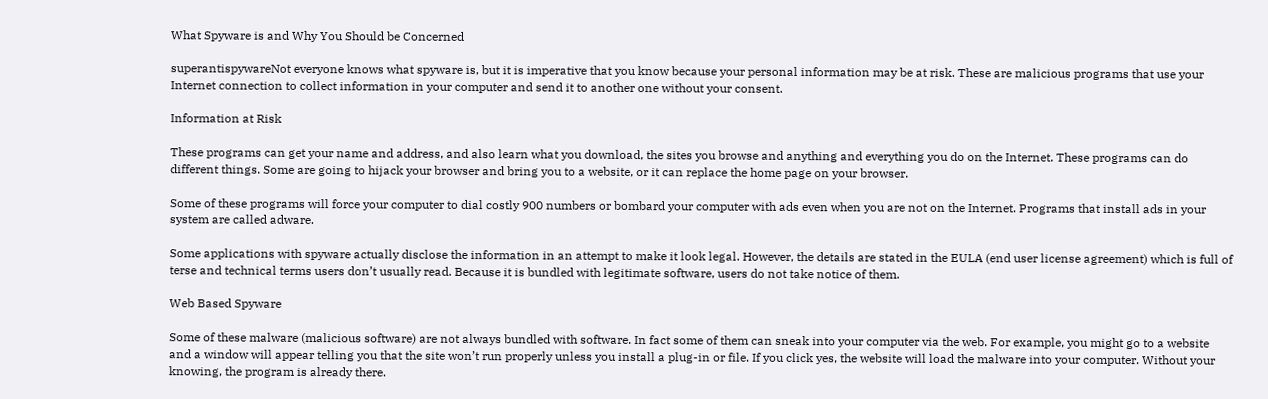What Spyware is and Why You Should be Concerned

superantispywareNot everyone knows what spyware is, but it is imperative that you know because your personal information may be at risk. These are malicious programs that use your Internet connection to collect information in your computer and send it to another one without your consent.

Information at Risk

These programs can get your name and address, and also learn what you download, the sites you browse and anything and everything you do on the Internet. These programs can do different things. Some are going to hijack your browser and bring you to a website, or it can replace the home page on your browser.

Some of these programs will force your computer to dial costly 900 numbers or bombard your computer with ads even when you are not on the Internet. Programs that install ads in your system are called adware.

Some applications with spyware actually disclose the information in an attempt to make it look legal. However, the details are stated in the EULA (end user license agreement) which is full of terse and technical terms users don’t usually read. Because it is bundled with legitimate software, users do not take notice of them.

Web Based Spyware

Some of these malware (malicious software) are not always bundled with software. In fact some of them can sneak into your computer via the web. For example, you might go to a website and a window will appear telling you that the site won’t run properly unless you install a plug-in or file. If you click yes, the website will load the malware into your computer. Without your knowing, the program is already there.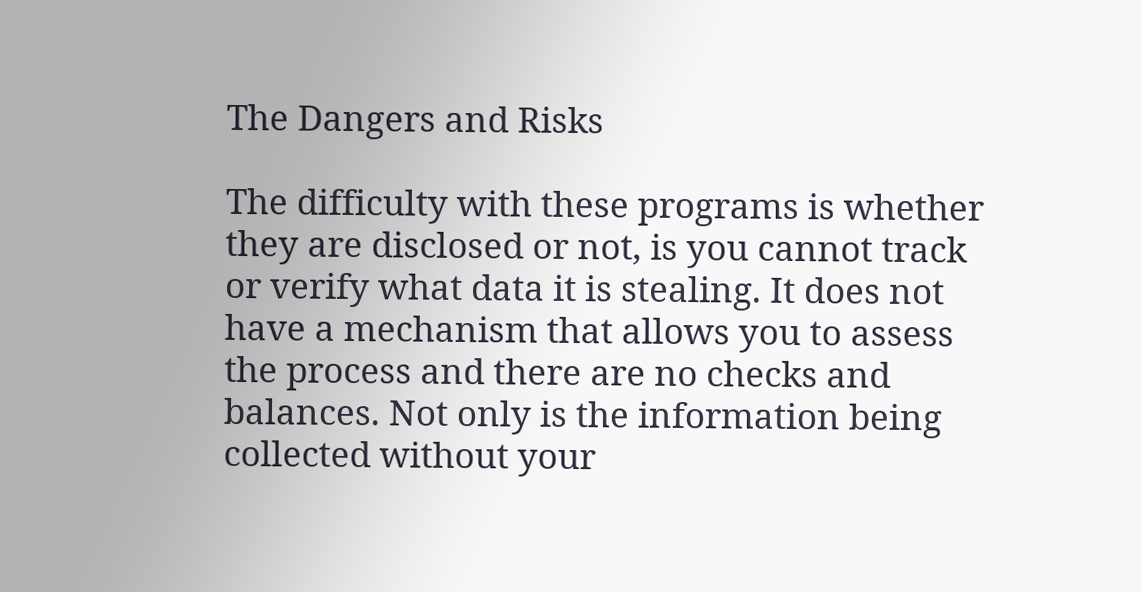The Dangers and Risks

The difficulty with these programs is whether they are disclosed or not, is you cannot track or verify what data it is stealing. It does not have a mechanism that allows you to assess the process and there are no checks and balances. Not only is the information being collected without your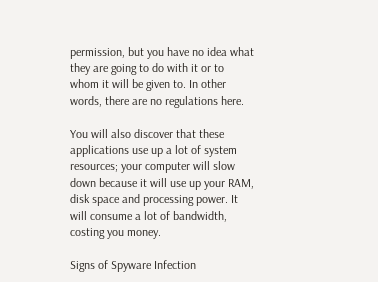permission, but you have no idea what they are going to do with it or to whom it will be given to. In other words, there are no regulations here.

You will also discover that these applications use up a lot of system resources; your computer will slow down because it will use up your RAM, disk space and processing power. It will consume a lot of bandwidth, costing you money.

Signs of Spyware Infection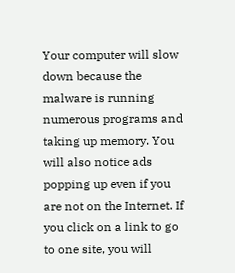Your computer will slow down because the malware is running numerous programs and taking up memory. You will also notice ads popping up even if you are not on the Internet. If you click on a link to go to one site, you will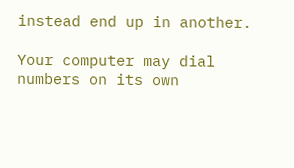instead end up in another.

Your computer may dial numbers on its own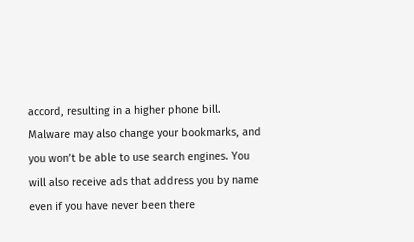accord, resulting in a higher phone bill. Malware may also change your bookmarks, and you won’t be able to use search engines. You will also receive ads that address you by name even if you have never been there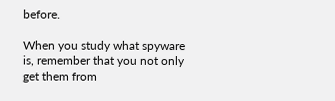before.

When you study what spyware is, remember that you not only get them from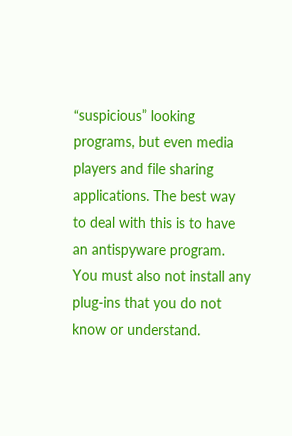“suspicious” looking programs, but even media players and file sharing applications. The best way to deal with this is to have an antispyware program. You must also not install any plug-ins that you do not know or understand.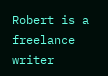Robert is a freelance writer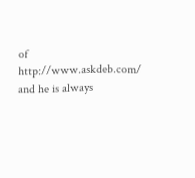of http://www.askdeb.com/ and he is always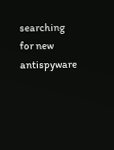searching for new antispyware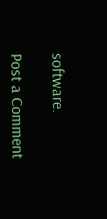software.

Post a Comment